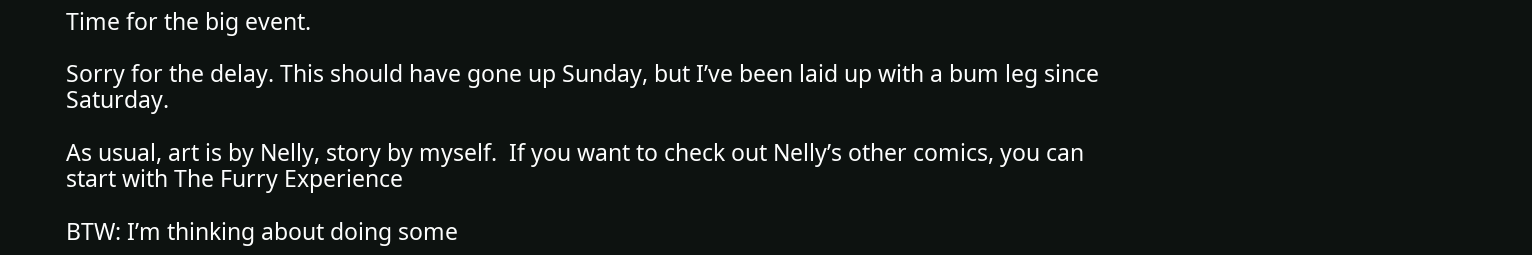Time for the big event.

Sorry for the delay. This should have gone up Sunday, but I’ve been laid up with a bum leg since Saturday.

As usual, art is by Nelly, story by myself.  If you want to check out Nelly’s other comics, you can start with The Furry Experience

BTW: I’m thinking about doing some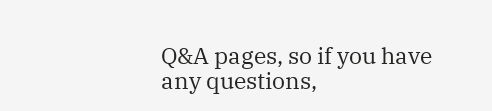Q&A pages, so if you have any questions,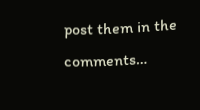post them in the comments…